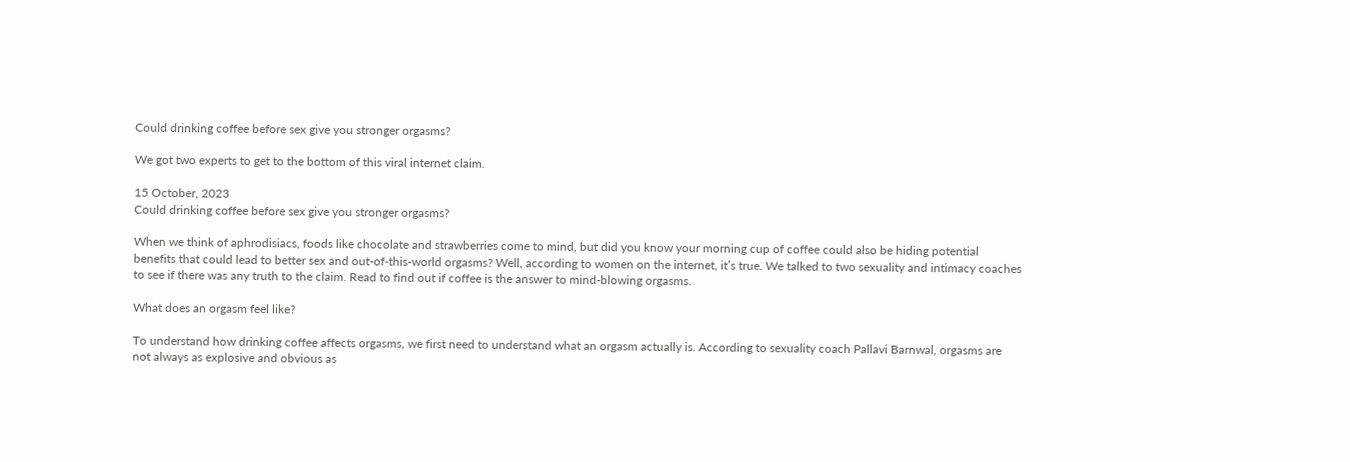Could drinking coffee before sex give you stronger orgasms?

We got two experts to get to the bottom of this viral internet claim.

15 October, 2023
Could drinking coffee before sex give you stronger orgasms?

When we think of aphrodisiacs, foods like chocolate and strawberries come to mind, but did you know your morning cup of coffee could also be hiding potential benefits that could lead to better sex and out-of-this-world orgasms? Well, according to women on the internet, it’s true. We talked to two sexuality and intimacy coaches to see if there was any truth to the claim. Read to find out if coffee is the answer to mind-blowing orgasms.

What does an orgasm feel like?

To understand how drinking coffee affects orgasms, we first need to understand what an orgasm actually is. According to sexuality coach Pallavi Barnwal, orgasms are not always as explosive and obvious as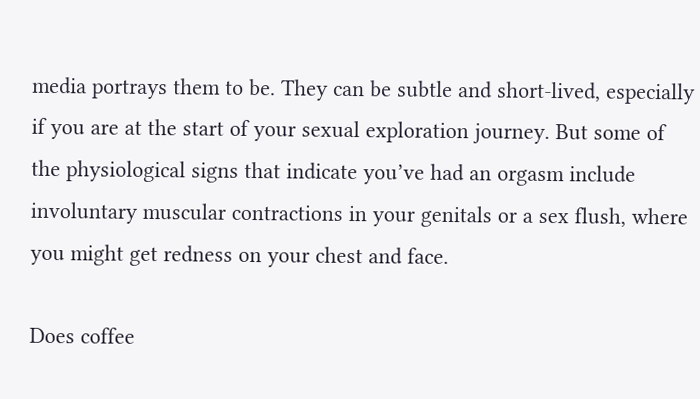media portrays them to be. They can be subtle and short-lived, especially if you are at the start of your sexual exploration journey. But some of the physiological signs that indicate you’ve had an orgasm include involuntary muscular contractions in your genitals or a sex flush, where you might get redness on your chest and face.

Does coffee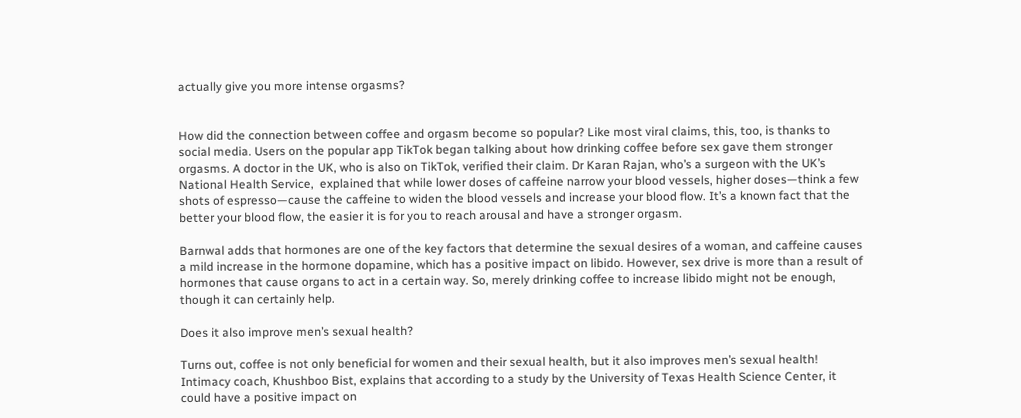actually give you more intense orgasms?


How did the connection between coffee and orgasm become so popular? Like most viral claims, this, too, is thanks to social media. Users on the popular app TikTok began talking about how drinking coffee before sex gave them stronger orgasms. A doctor in the UK, who is also on TikTok, verified their claim. Dr Karan Rajan, who’s a surgeon with the UK’s National Health Service,  explained that while lower doses of caffeine narrow your blood vessels, higher doses—think a few shots of espresso—cause the caffeine to widen the blood vessels and increase your blood flow. It’s a known fact that the better your blood flow, the easier it is for you to reach arousal and have a stronger orgasm.

Barnwal adds that hormones are one of the key factors that determine the sexual desires of a woman, and caffeine causes a mild increase in the hormone dopamine, which has a positive impact on libido. However, sex drive is more than a result of hormones that cause organs to act in a certain way. So, merely drinking coffee to increase libido might not be enough, though it can certainly help.

Does it also improve men’s sexual health?

Turns out, coffee is not only beneficial for women and their sexual health, but it also improves men’s sexual health! Intimacy coach, Khushboo Bist, explains that according to a study by the University of Texas Health Science Center, it could have a positive impact on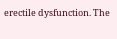erectile dysfunction. The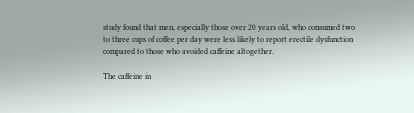study found that men, especially those over 20 years old, who consumed two to three cups of coffee per day were less likely to report erectile dysfunction compared to those who avoided caffeine altogether.

The caffeine in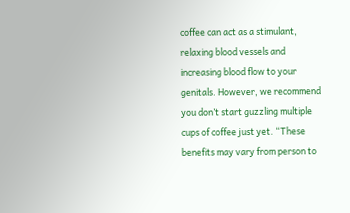coffee can act as a stimulant, relaxing blood vessels and increasing blood flow to your genitals. However, we recommend you don’t start guzzling multiple cups of coffee just yet. “These benefits may vary from person to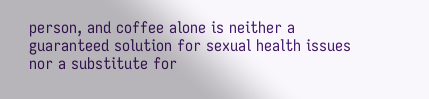person, and coffee alone is neither a guaranteed solution for sexual health issues nor a substitute for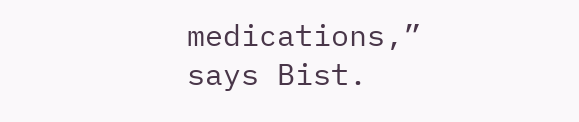medications,” says Bist.